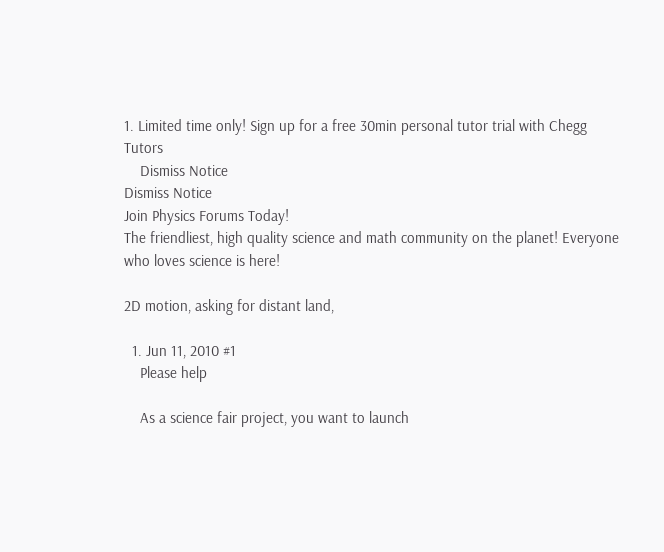1. Limited time only! Sign up for a free 30min personal tutor trial with Chegg Tutors
    Dismiss Notice
Dismiss Notice
Join Physics Forums Today!
The friendliest, high quality science and math community on the planet! Everyone who loves science is here!

2D motion, asking for distant land,

  1. Jun 11, 2010 #1
    Please help

    As a science fair project, you want to launch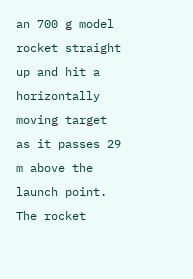an 700 g model rocket straight up and hit a horizontally moving target as it passes 29 m above the launch point. The rocket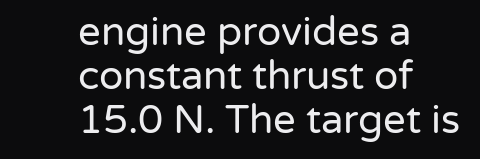engine provides a constant thrust of 15.0 N. The target is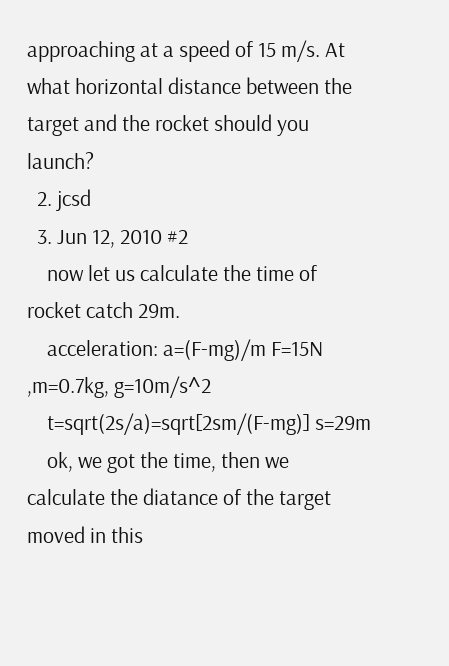approaching at a speed of 15 m/s. At what horizontal distance between the target and the rocket should you launch?
  2. jcsd
  3. Jun 12, 2010 #2
    now let us calculate the time of rocket catch 29m.
    acceleration: a=(F-mg)/m F=15N ,m=0.7kg, g=10m/s^2
    t=sqrt(2s/a)=sqrt[2sm/(F-mg)] s=29m
    ok, we got the time, then we calculate the diatance of the target moved in this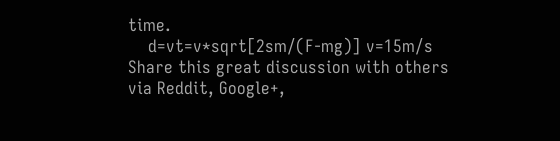time.
    d=vt=v*sqrt[2sm/(F-mg)] v=15m/s
Share this great discussion with others via Reddit, Google+,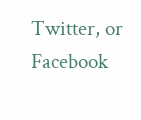Twitter, or Facebook